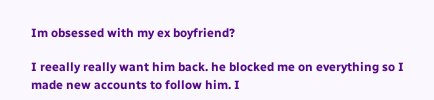Im obsessed with my ex boyfriend?

I reeally really want him back. he blocked me on everything so I made new accounts to follow him. I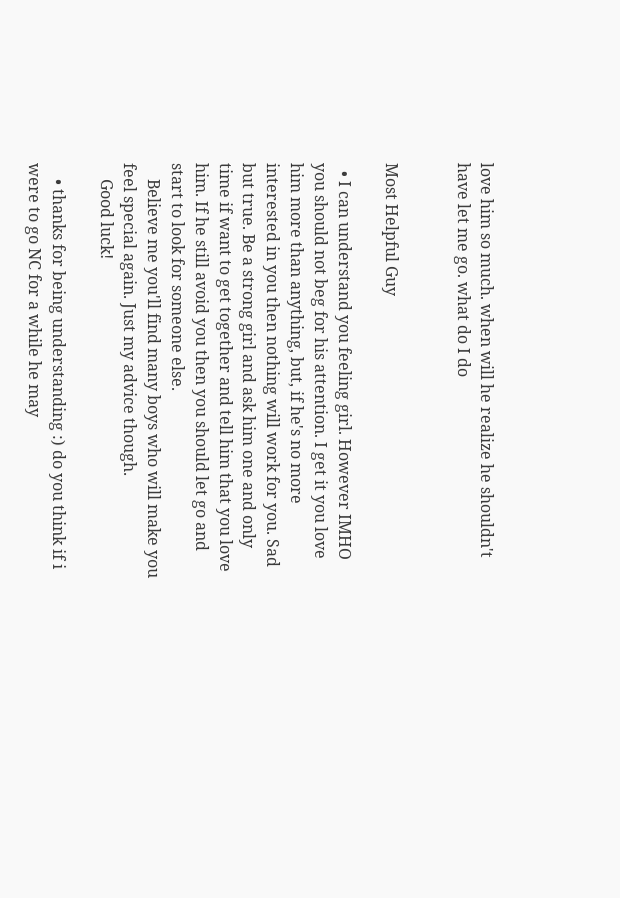love him so much. when will he realize he shouldn't have let me go. what do I do


Most Helpful Guy

  • I can understand you feeling girl. However IMHO you should not beg for his attention. I get it you love him more than anything, but, if he's no more interested in you then nothing will work for you. Sad but true. Be a strong girl and ask him one and only time if want to get together and tell him that you love him. If he still avoid you then you should let go and start to look for someone else.
    Believe me you'll find many boys who will make you feel special again. Just my advice though.
    Good luck!

    • thanks for being understanding :) do you think if i were to go NC for a while he may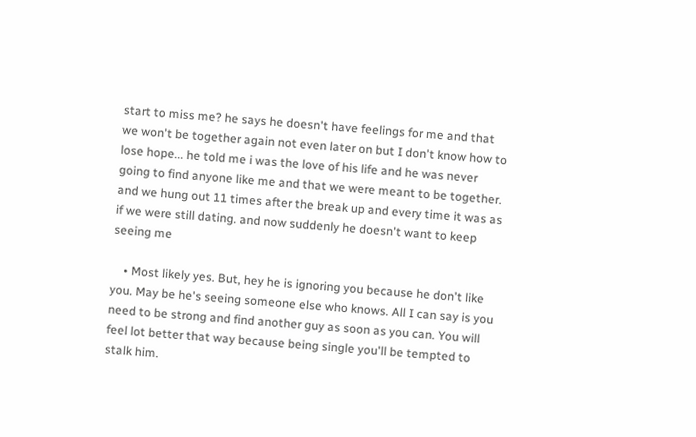start to miss me? he says he doesn't have feelings for me and that we won't be together again not even later on but I don't know how to lose hope... he told me i was the love of his life and he was never going to find anyone like me and that we were meant to be together. and we hung out 11 times after the break up and every time it was as if we were still dating. and now suddenly he doesn't want to keep seeing me

    • Most likely yes. But, hey he is ignoring you because he don't like you. May be he's seeing someone else who knows. All I can say is you need to be strong and find another guy as soon as you can. You will feel lot better that way because being single you'll be tempted to stalk him.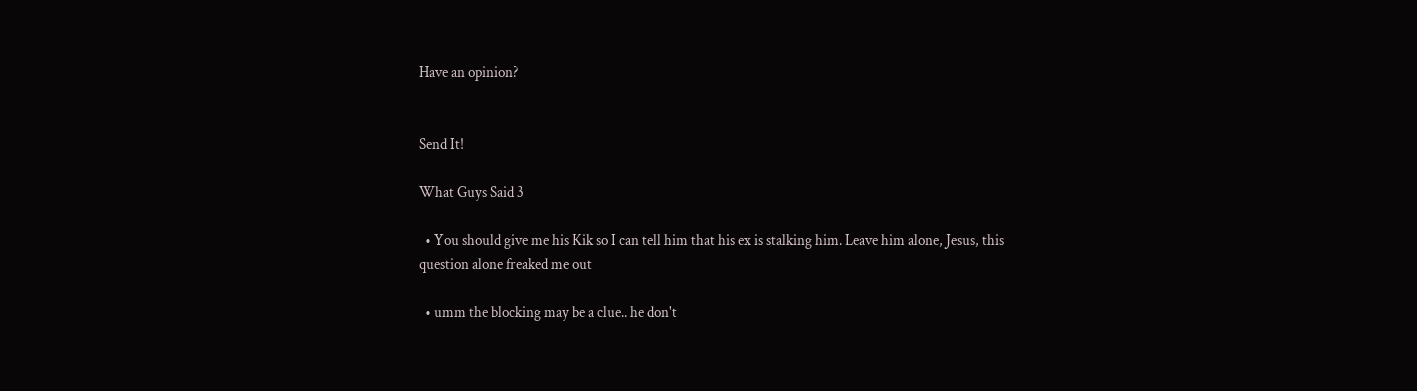Have an opinion?


Send It!

What Guys Said 3

  • You should give me his Kik so I can tell him that his ex is stalking him. Leave him alone, Jesus, this question alone freaked me out

  • umm the blocking may be a clue.. he don't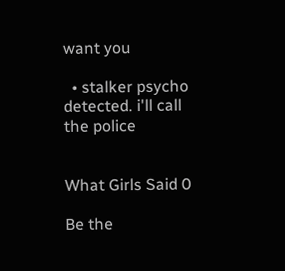want you

  • stalker psycho detected. i'll call the police


What Girls Said 0

Be the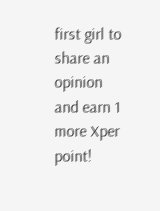first girl to share an opinion
and earn 1 more Xper point!